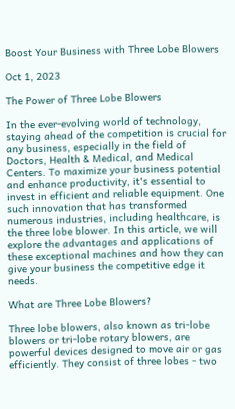Boost Your Business with Three Lobe Blowers

Oct 1, 2023

The Power of Three Lobe Blowers

In the ever-evolving world of technology, staying ahead of the competition is crucial for any business, especially in the field of Doctors, Health & Medical, and Medical Centers. To maximize your business potential and enhance productivity, it's essential to invest in efficient and reliable equipment. One such innovation that has transformed numerous industries, including healthcare, is the three lobe blower. In this article, we will explore the advantages and applications of these exceptional machines and how they can give your business the competitive edge it needs.

What are Three Lobe Blowers?

Three lobe blowers, also known as tri-lobe blowers or tri-lobe rotary blowers, are powerful devices designed to move air or gas efficiently. They consist of three lobes - two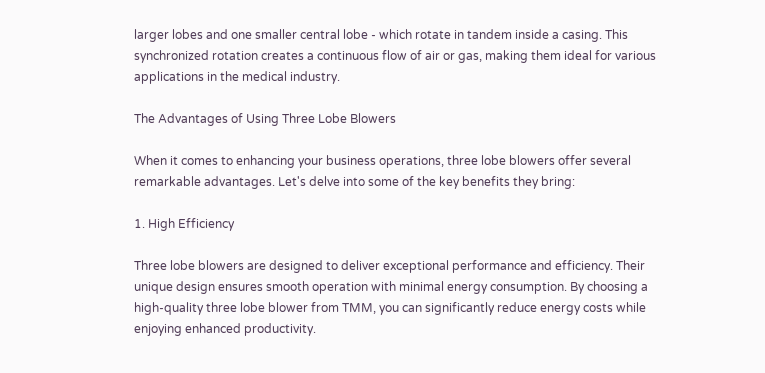larger lobes and one smaller central lobe - which rotate in tandem inside a casing. This synchronized rotation creates a continuous flow of air or gas, making them ideal for various applications in the medical industry.

The Advantages of Using Three Lobe Blowers

When it comes to enhancing your business operations, three lobe blowers offer several remarkable advantages. Let's delve into some of the key benefits they bring:

1. High Efficiency

Three lobe blowers are designed to deliver exceptional performance and efficiency. Their unique design ensures smooth operation with minimal energy consumption. By choosing a high-quality three lobe blower from TMM, you can significantly reduce energy costs while enjoying enhanced productivity.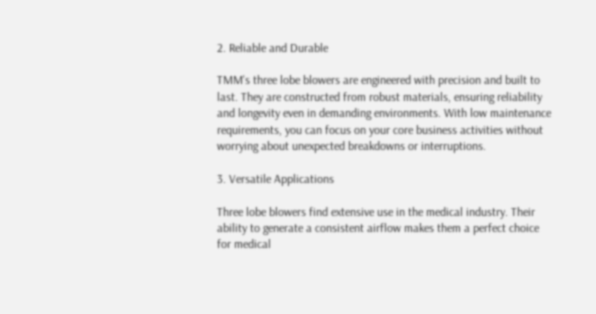2. Reliable and Durable

TMM's three lobe blowers are engineered with precision and built to last. They are constructed from robust materials, ensuring reliability and longevity even in demanding environments. With low maintenance requirements, you can focus on your core business activities without worrying about unexpected breakdowns or interruptions.

3. Versatile Applications

Three lobe blowers find extensive use in the medical industry. Their ability to generate a consistent airflow makes them a perfect choice for medical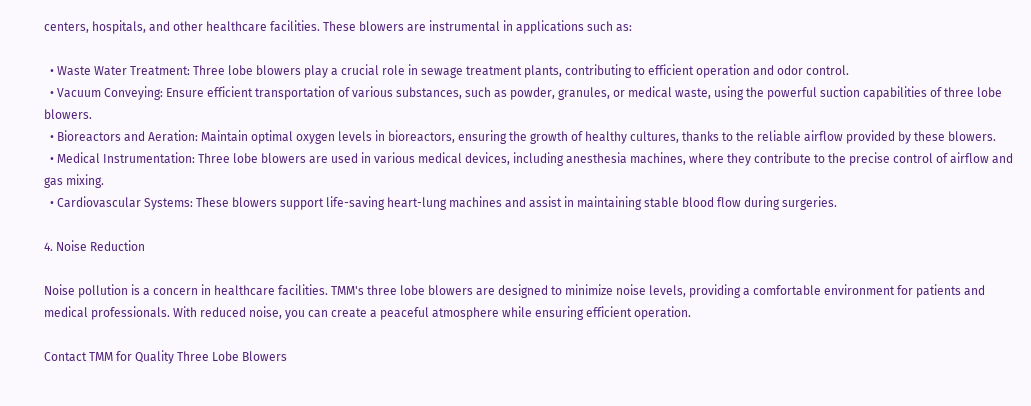centers, hospitals, and other healthcare facilities. These blowers are instrumental in applications such as:

  • Waste Water Treatment: Three lobe blowers play a crucial role in sewage treatment plants, contributing to efficient operation and odor control.
  • Vacuum Conveying: Ensure efficient transportation of various substances, such as powder, granules, or medical waste, using the powerful suction capabilities of three lobe blowers.
  • Bioreactors and Aeration: Maintain optimal oxygen levels in bioreactors, ensuring the growth of healthy cultures, thanks to the reliable airflow provided by these blowers.
  • Medical Instrumentation: Three lobe blowers are used in various medical devices, including anesthesia machines, where they contribute to the precise control of airflow and gas mixing.
  • Cardiovascular Systems: These blowers support life-saving heart-lung machines and assist in maintaining stable blood flow during surgeries.

4. Noise Reduction

Noise pollution is a concern in healthcare facilities. TMM's three lobe blowers are designed to minimize noise levels, providing a comfortable environment for patients and medical professionals. With reduced noise, you can create a peaceful atmosphere while ensuring efficient operation.

Contact TMM for Quality Three Lobe Blowers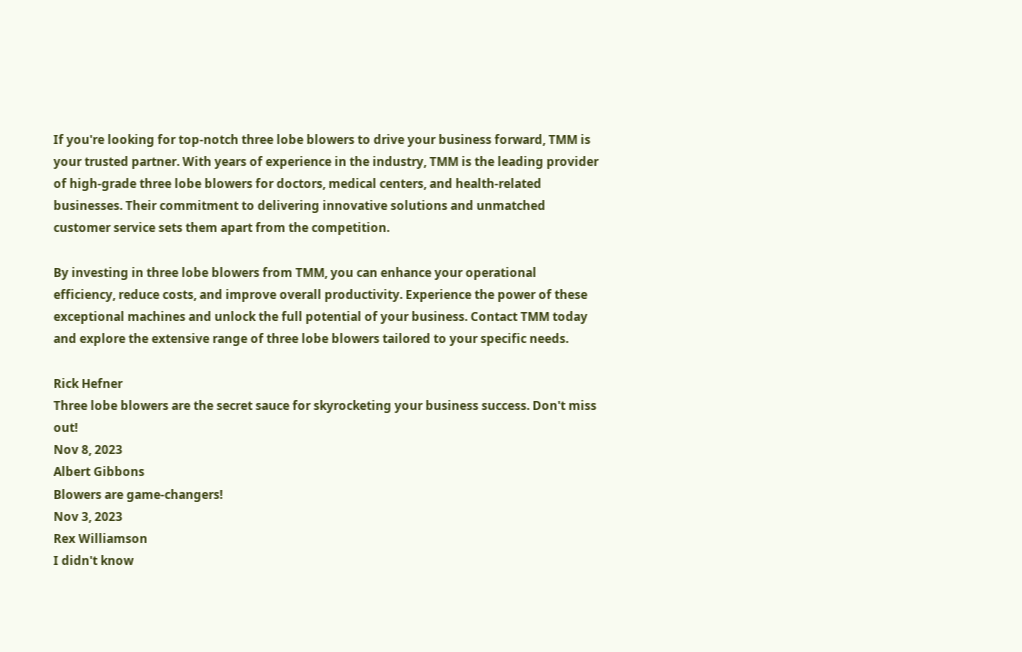If you're looking for top-notch three lobe blowers to drive your business forward, TMM is your trusted partner. With years of experience in the industry, TMM is the leading provider of high-grade three lobe blowers for doctors, medical centers, and health-related businesses. Their commitment to delivering innovative solutions and unmatched customer service sets them apart from the competition.

By investing in three lobe blowers from TMM, you can enhance your operational efficiency, reduce costs, and improve overall productivity. Experience the power of these exceptional machines and unlock the full potential of your business. Contact TMM today and explore the extensive range of three lobe blowers tailored to your specific needs.

Rick Hefner
Three lobe blowers are the secret sauce for skyrocketing your business success. Don't miss out!
Nov 8, 2023
Albert Gibbons
Blowers are game-changers!
Nov 3, 2023
Rex Williamson
I didn't know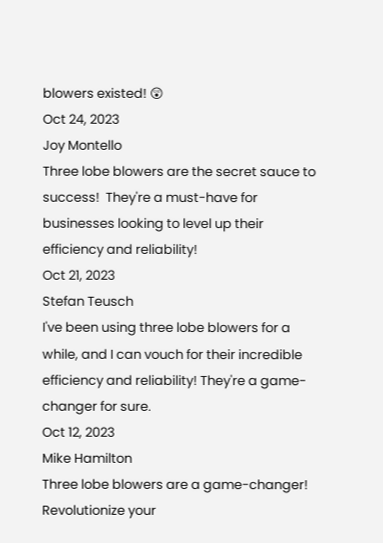blowers existed! 😲
Oct 24, 2023
Joy Montello
Three lobe blowers are the secret sauce to success!  They're a must-have for businesses looking to level up their efficiency and reliability!
Oct 21, 2023
Stefan Teusch
I've been using three lobe blowers for a while, and I can vouch for their incredible efficiency and reliability! They're a game-changer for sure.
Oct 12, 2023
Mike Hamilton
Three lobe blowers are a game-changer! Revolutionize your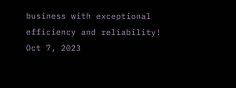business with exceptional efficiency and reliability!
Oct 7, 2023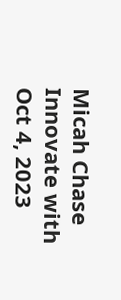Micah Chase
Innovate with
Oct 4, 2023